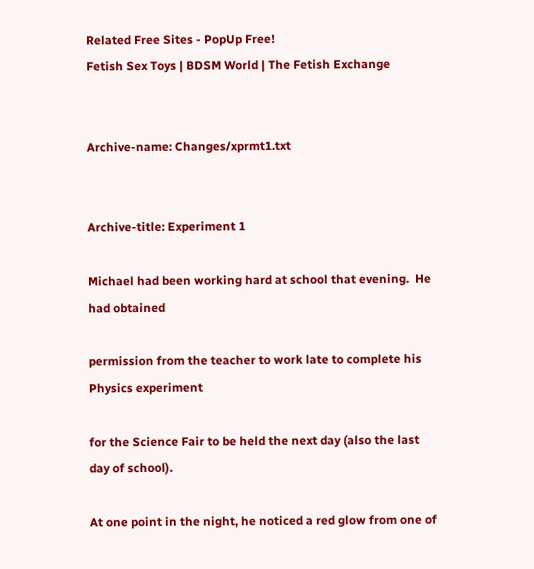Related Free Sites - PopUp Free!
Fetish Sex Toys | BDSM World | The Fetish Exchange


Archive-name: Changes/xprmt1.txt


Archive-title: Experiment 1

Michael had been working hard at school that evening.  He had obtained

permission from the teacher to work late to complete his Physics experiment

for the Science Fair to be held the next day (also the last day of school).

At one point in the night, he noticed a red glow from one of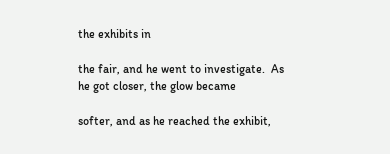the exhibits in

the fair, and he went to investigate.  As he got closer, the glow became

softer, and as he reached the exhibit,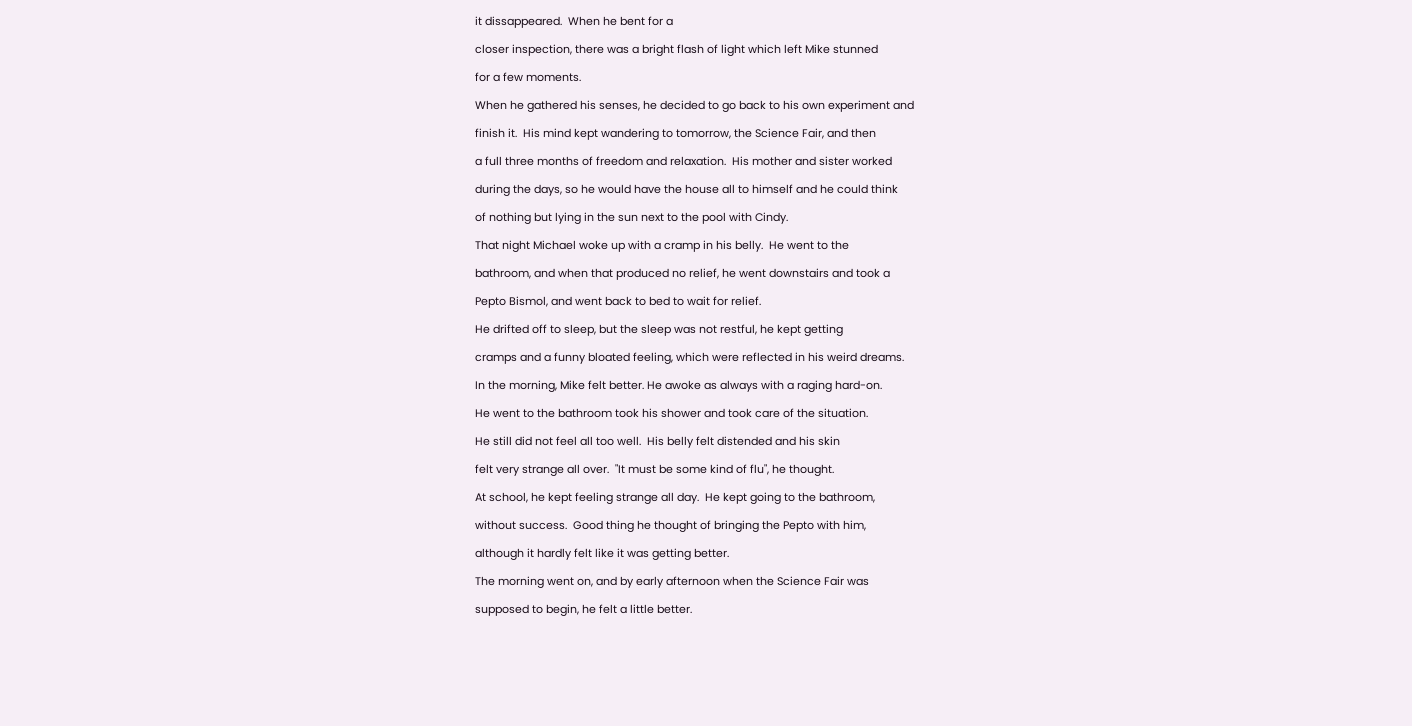it dissappeared.  When he bent for a

closer inspection, there was a bright flash of light which left Mike stunned

for a few moments.

When he gathered his senses, he decided to go back to his own experiment and

finish it.  His mind kept wandering to tomorrow, the Science Fair, and then

a full three months of freedom and relaxation.  His mother and sister worked

during the days, so he would have the house all to himself and he could think

of nothing but lying in the sun next to the pool with Cindy.

That night Michael woke up with a cramp in his belly.  He went to the

bathroom, and when that produced no relief, he went downstairs and took a

Pepto Bismol, and went back to bed to wait for relief.

He drifted off to sleep, but the sleep was not restful, he kept getting

cramps and a funny bloated feeling, which were reflected in his weird dreams.

In the morning, Mike felt better. He awoke as always with a raging hard-on.

He went to the bathroom took his shower and took care of the situation.

He still did not feel all too well.  His belly felt distended and his skin

felt very strange all over.  "It must be some kind of flu", he thought.

At school, he kept feeling strange all day.  He kept going to the bathroom,

without success.  Good thing he thought of bringing the Pepto with him,

although it hardly felt like it was getting better.

The morning went on, and by early afternoon when the Science Fair was

supposed to begin, he felt a little better.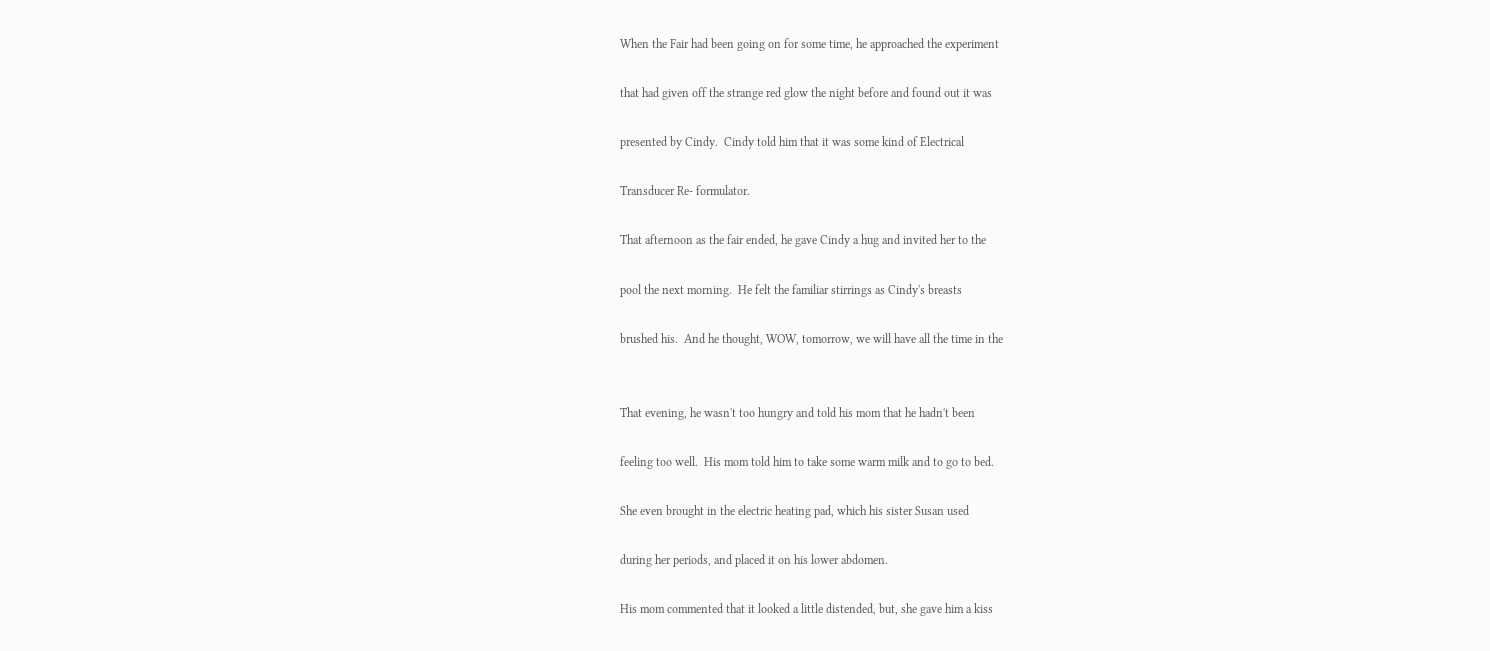When the Fair had been going on for some time, he approached the experiment

that had given off the strange red glow the night before and found out it was

presented by Cindy.  Cindy told him that it was some kind of Electrical

Transducer Re- formulator.

That afternoon as the fair ended, he gave Cindy a hug and invited her to the

pool the next morning.  He felt the familiar stirrings as Cindy's breasts

brushed his.  And he thought, WOW, tomorrow, we will have all the time in the


That evening, he wasn't too hungry and told his mom that he hadn't been

feeling too well.  His mom told him to take some warm milk and to go to bed.

She even brought in the electric heating pad, which his sister Susan used

during her periods, and placed it on his lower abdomen.

His mom commented that it looked a little distended, but, she gave him a kiss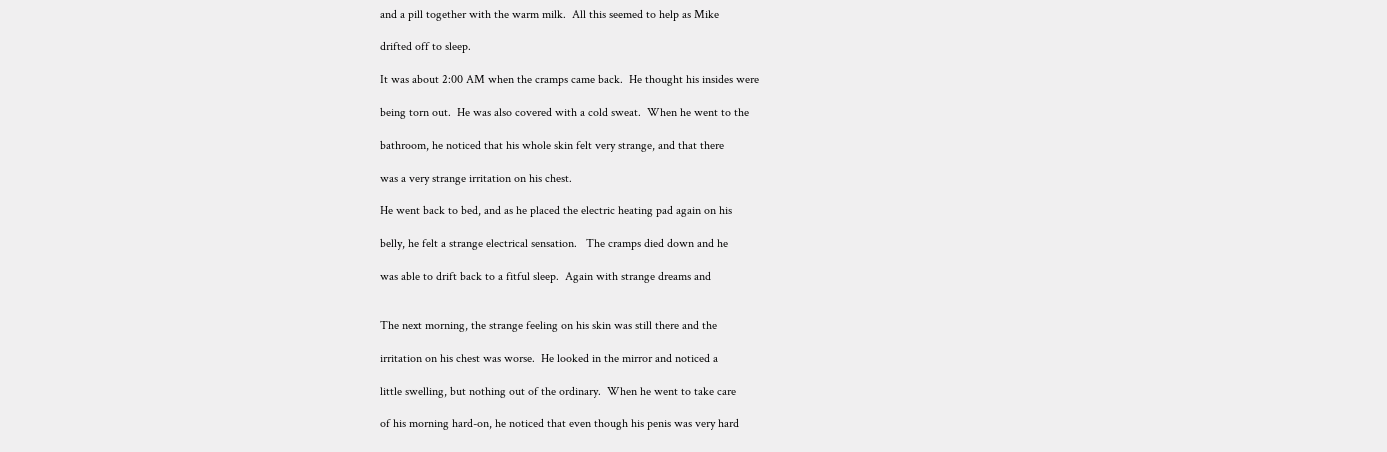and a pill together with the warm milk.  All this seemed to help as Mike

drifted off to sleep.

It was about 2:00 AM when the cramps came back.  He thought his insides were

being torn out.  He was also covered with a cold sweat.  When he went to the

bathroom, he noticed that his whole skin felt very strange, and that there

was a very strange irritation on his chest.

He went back to bed, and as he placed the electric heating pad again on his

belly, he felt a strange electrical sensation.   The cramps died down and he

was able to drift back to a fitful sleep.  Again with strange dreams and


The next morning, the strange feeling on his skin was still there and the

irritation on his chest was worse.  He looked in the mirror and noticed a

little swelling, but nothing out of the ordinary.  When he went to take care

of his morning hard-on, he noticed that even though his penis was very hard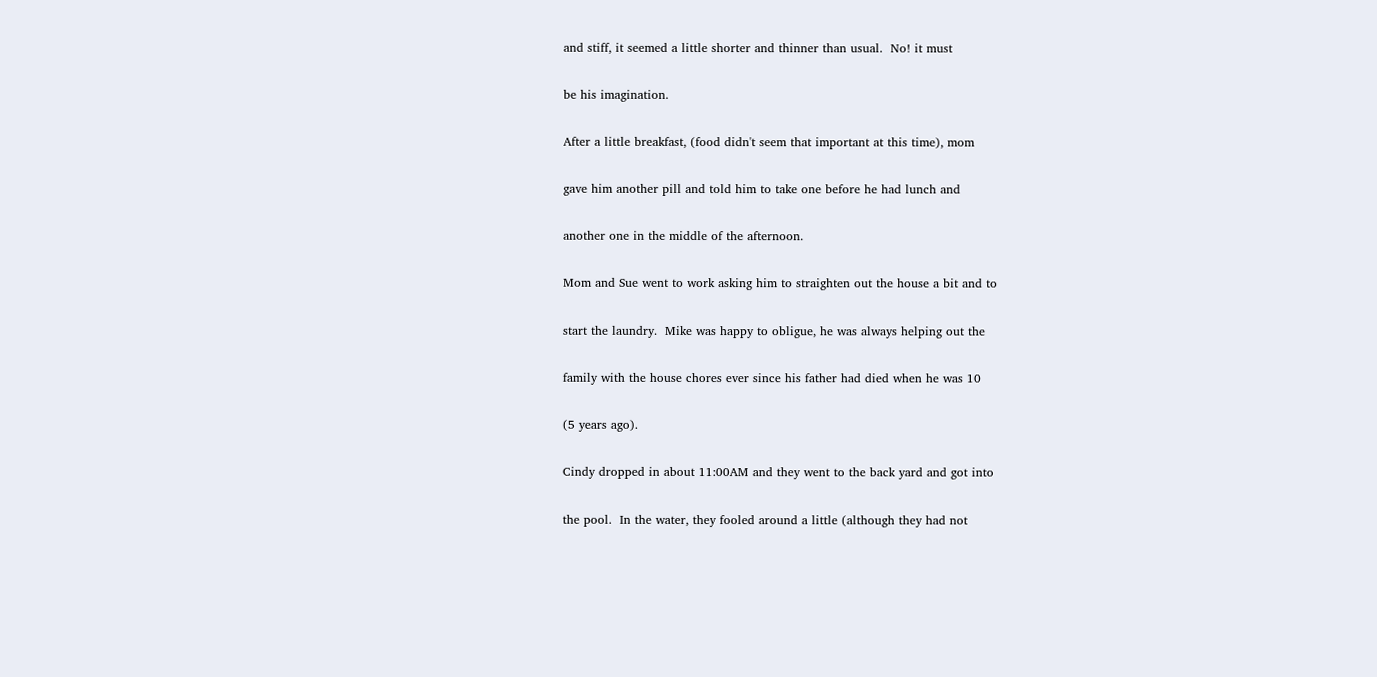and stiff, it seemed a little shorter and thinner than usual.  No! it must

be his imagination.

After a little breakfast, (food didn't seem that important at this time), mom

gave him another pill and told him to take one before he had lunch and

another one in the middle of the afternoon.

Mom and Sue went to work asking him to straighten out the house a bit and to

start the laundry.  Mike was happy to obligue, he was always helping out the

family with the house chores ever since his father had died when he was 10

(5 years ago).

Cindy dropped in about 11:00AM and they went to the back yard and got into

the pool.  In the water, they fooled around a little (although they had not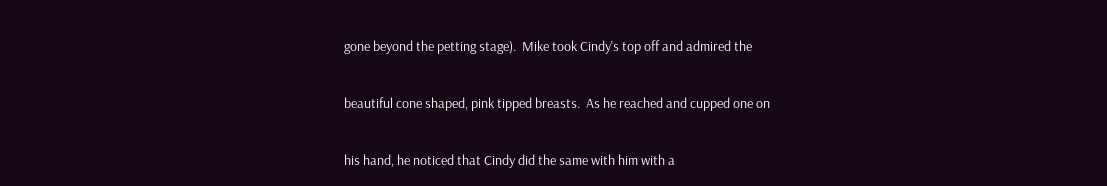gone beyond the petting stage).  Mike took Cindy's top off and admired the

beautiful cone shaped, pink tipped breasts.  As he reached and cupped one on

his hand, he noticed that Cindy did the same with him with a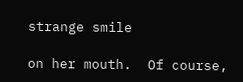strange smile

on her mouth.  Of course,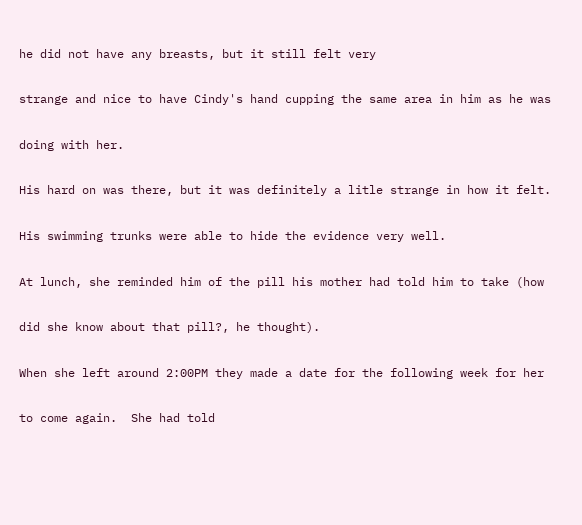he did not have any breasts, but it still felt very

strange and nice to have Cindy's hand cupping the same area in him as he was

doing with her.

His hard on was there, but it was definitely a litle strange in how it felt.

His swimming trunks were able to hide the evidence very well.

At lunch, she reminded him of the pill his mother had told him to take (how

did she know about that pill?, he thought).

When she left around 2:00PM they made a date for the following week for her

to come again.  She had told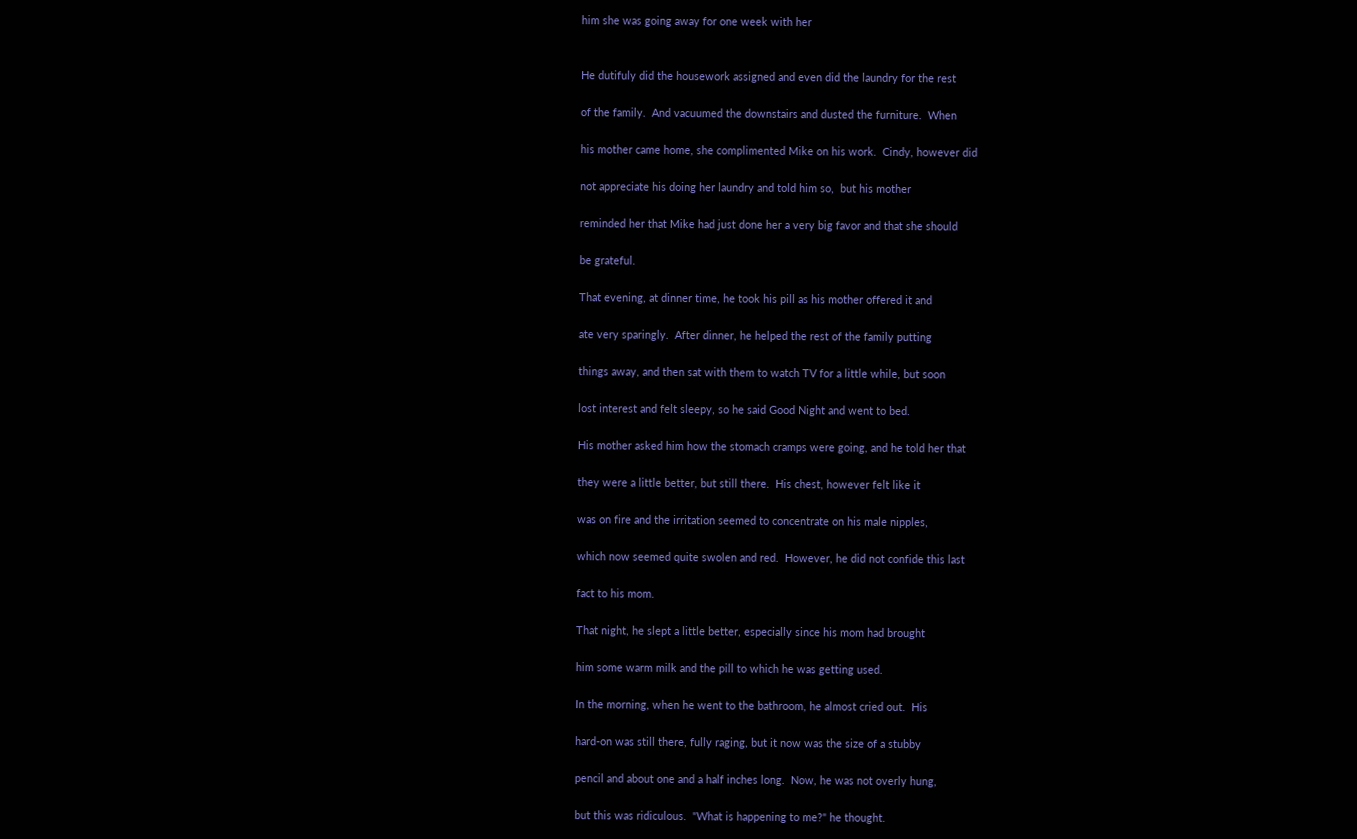him she was going away for one week with her


He dutifuly did the housework assigned and even did the laundry for the rest

of the family.  And vacuumed the downstairs and dusted the furniture.  When

his mother came home, she complimented Mike on his work.  Cindy, however did

not appreciate his doing her laundry and told him so,  but his mother

reminded her that Mike had just done her a very big favor and that she should

be grateful.

That evening, at dinner time, he took his pill as his mother offered it and

ate very sparingly.  After dinner, he helped the rest of the family putting

things away, and then sat with them to watch TV for a little while, but soon

lost interest and felt sleepy, so he said Good Night and went to bed.

His mother asked him how the stomach cramps were going, and he told her that

they were a little better, but still there.  His chest, however felt like it

was on fire and the irritation seemed to concentrate on his male nipples,

which now seemed quite swolen and red.  However, he did not confide this last

fact to his mom.

That night, he slept a little better, especially since his mom had brought

him some warm milk and the pill to which he was getting used.

In the morning, when he went to the bathroom, he almost cried out.  His

hard-on was still there, fully raging, but it now was the size of a stubby

pencil and about one and a half inches long.  Now, he was not overly hung,

but this was ridiculous.  "What is happening to me?" he thought.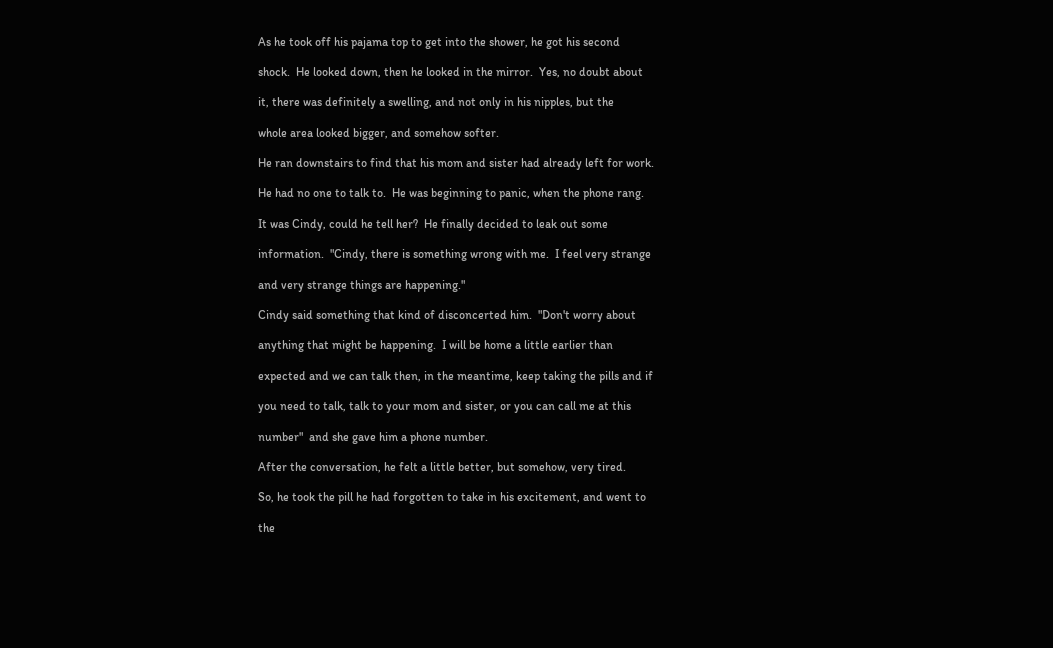As he took off his pajama top to get into the shower, he got his second

shock.  He looked down, then he looked in the mirror.  Yes, no doubt about

it, there was definitely a swelling, and not only in his nipples, but the

whole area looked bigger, and somehow softer.

He ran downstairs to find that his mom and sister had already left for work.

He had no one to talk to.  He was beginning to panic, when the phone rang.

It was Cindy, could he tell her?  He finally decided to leak out some

information.  "Cindy, there is something wrong with me.  I feel very strange

and very strange things are happening."

Cindy said something that kind of disconcerted him.  "Don't worry about

anything that might be happening.  I will be home a little earlier than

expected and we can talk then, in the meantime, keep taking the pills and if

you need to talk, talk to your mom and sister, or you can call me at this

number"  and she gave him a phone number.

After the conversation, he felt a little better, but somehow, very tired.

So, he took the pill he had forgotten to take in his excitement, and went to

the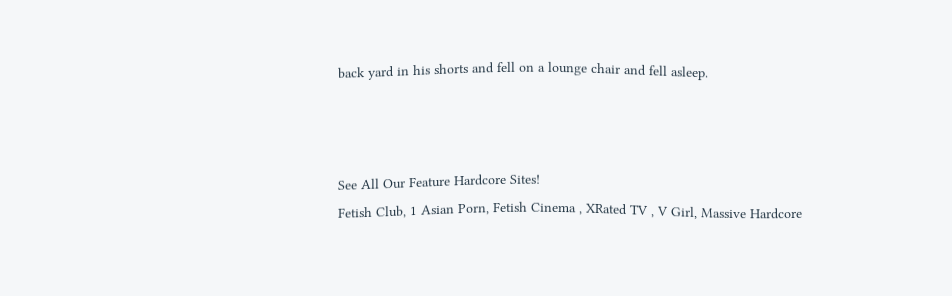back yard in his shorts and fell on a lounge chair and fell asleep.



See All Our Feature Hardcore Sites!
Fetish Club, 1 Asian Porn, Fetish Cinema , XRated TV , V Girl, Massive Hardcore